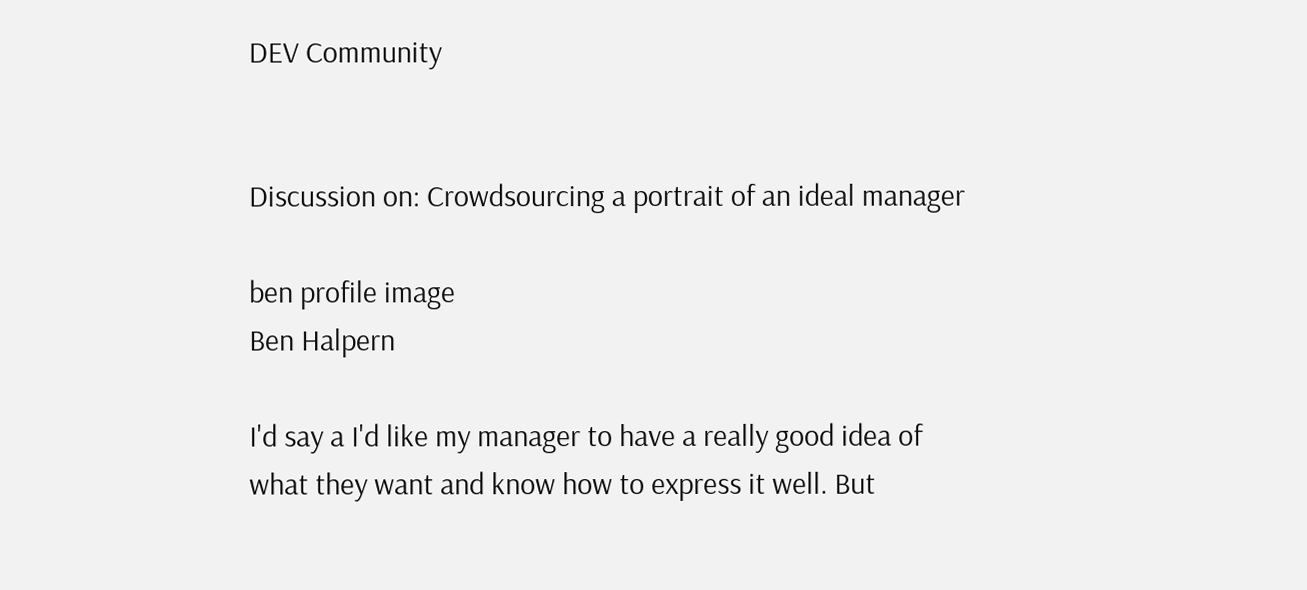DEV Community


Discussion on: Crowdsourcing a portrait of an ideal manager

ben profile image
Ben Halpern

I'd say a I'd like my manager to have a really good idea of what they want and know how to express it well. But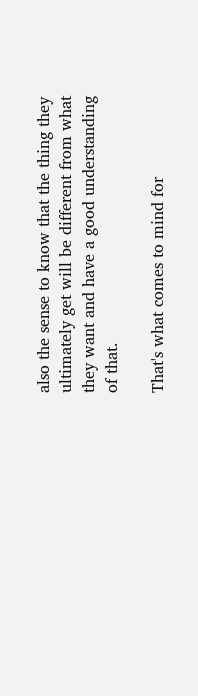also the sense to know that the thing they ultimately get will be different from what they want and have a good understanding of that.

That's what comes to mind for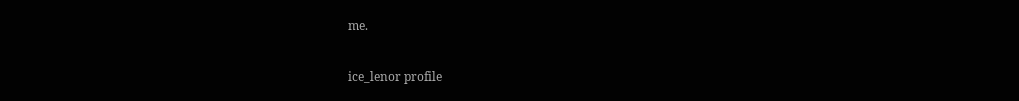me.

ice_lenor profile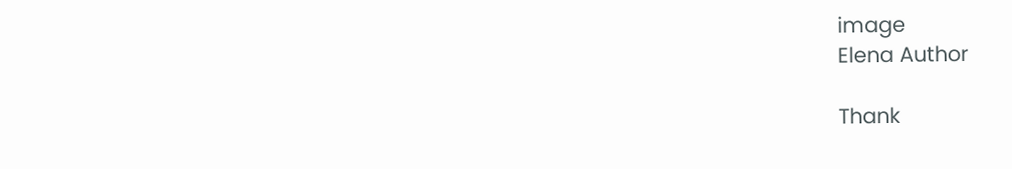image
Elena Author

Thank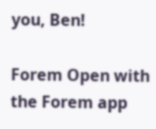you, Ben!

Forem Open with the Forem app